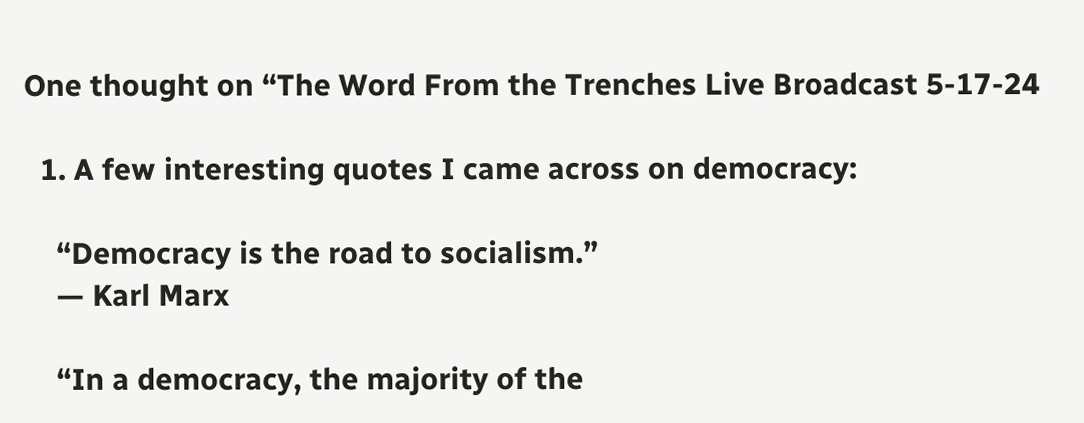One thought on “The Word From the Trenches Live Broadcast 5-17-24

  1. A few interesting quotes I came across on democracy:

    “Democracy is the road to socialism.”
    — Karl Marx

    “In a democracy, the majority of the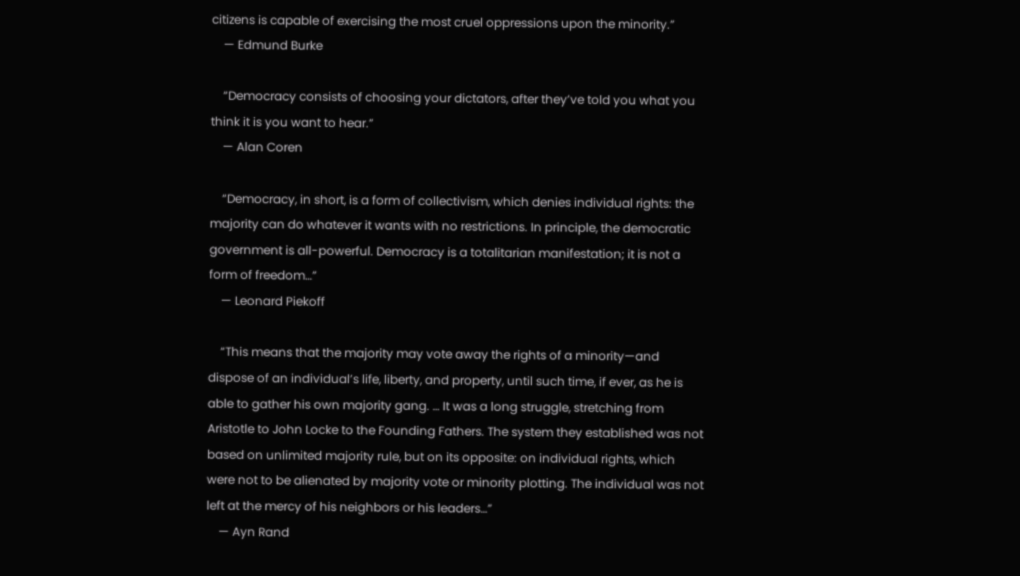citizens is capable of exercising the most cruel oppressions upon the minority.”
    — Edmund Burke

    “Democracy consists of choosing your dictators, after they’ve told you what you think it is you want to hear.”
    — Alan Coren

    “Democracy, in short, is a form of collectivism, which denies individual rights: the majority can do whatever it wants with no restrictions. In principle, the democratic government is all-powerful. Democracy is a totalitarian manifestation; it is not a form of freedom…”
    — Leonard Piekoff

    “This means that the majority may vote away the rights of a minority—and dispose of an individual’s life, liberty, and property, until such time, if ever, as he is able to gather his own majority gang. … It was a long struggle, stretching from Aristotle to John Locke to the Founding Fathers. The system they established was not based on unlimited majority rule, but on its opposite: on individual rights, which were not to be alienated by majority vote or minority plotting. The individual was not left at the mercy of his neighbors or his leaders…”
    — Ayn Rand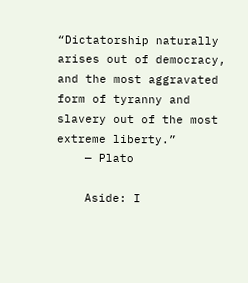“Dictatorship naturally arises out of democracy, and the most aggravated form of tyranny and slavery out of the most extreme liberty.”
    — Plato

    Aside: I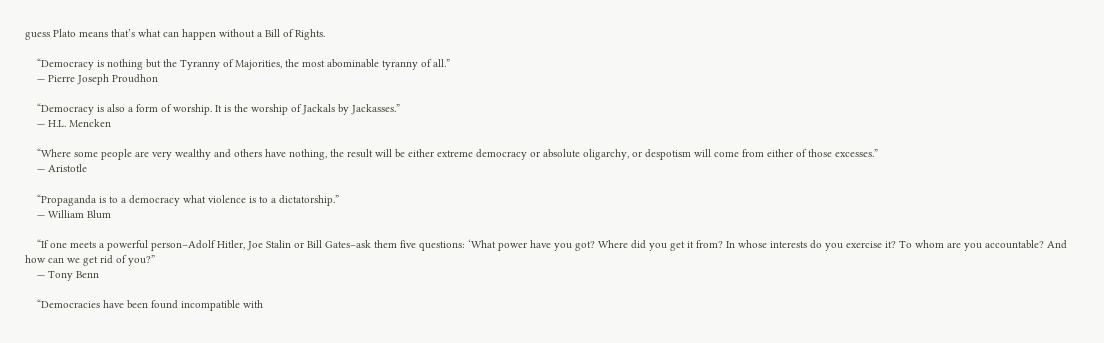guess Plato means that’s what can happen without a Bill of Rights.

    “Democracy is nothing but the Tyranny of Majorities, the most abominable tyranny of all.”
    — Pierre Joseph Proudhon

    “Democracy is also a form of worship. It is the worship of Jackals by Jackasses.”
    — H.L. Mencken

    “Where some people are very wealthy and others have nothing, the result will be either extreme democracy or absolute oligarchy, or despotism will come from either of those excesses.”
    — Aristotle

    “Propaganda is to a democracy what violence is to a dictatorship.”
    — William Blum

    “If one meets a powerful person–Adolf Hitler, Joe Stalin or Bill Gates–ask them five questions: ‘What power have you got? Where did you get it from? In whose interests do you exercise it? To whom are you accountable? And how can we get rid of you?”
    — Tony Benn

    “Democracies have been found incompatible with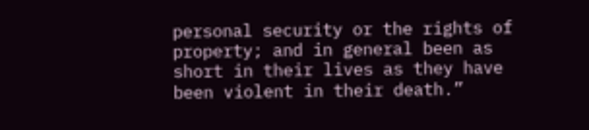personal security or the rights of property; and in general been as short in their lives as they have been violent in their death.”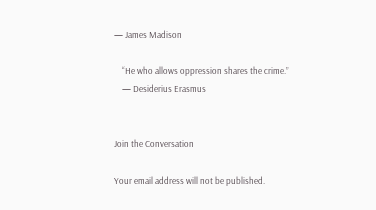— James Madison

    “He who allows oppression shares the crime.”
    — Desiderius Erasmus


Join the Conversation

Your email address will not be published.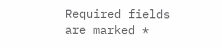Required fields are marked *